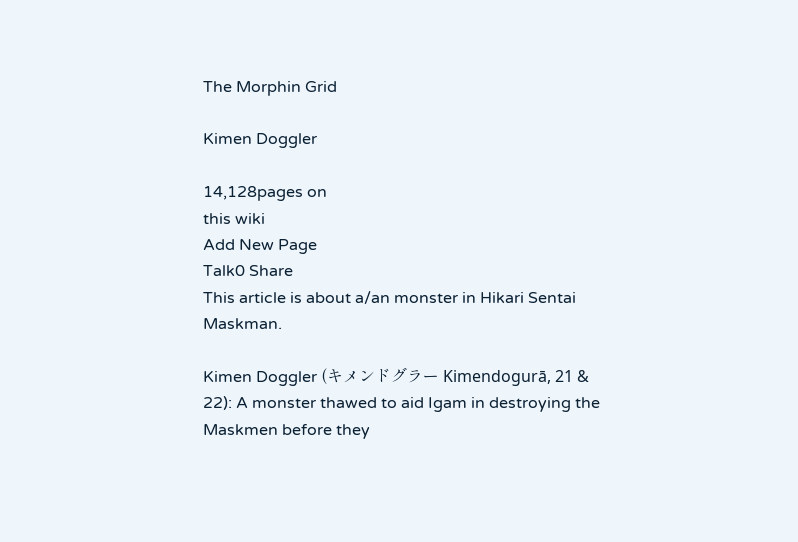The Morphin Grid

Kimen Doggler

14,128pages on
this wiki
Add New Page
Talk0 Share
This article is about a/an monster in Hikari Sentai Maskman.

Kimen Doggler (キメンドグラー Kimendogurā, 21 & 22): A monster thawed to aid Igam in destroying the Maskmen before they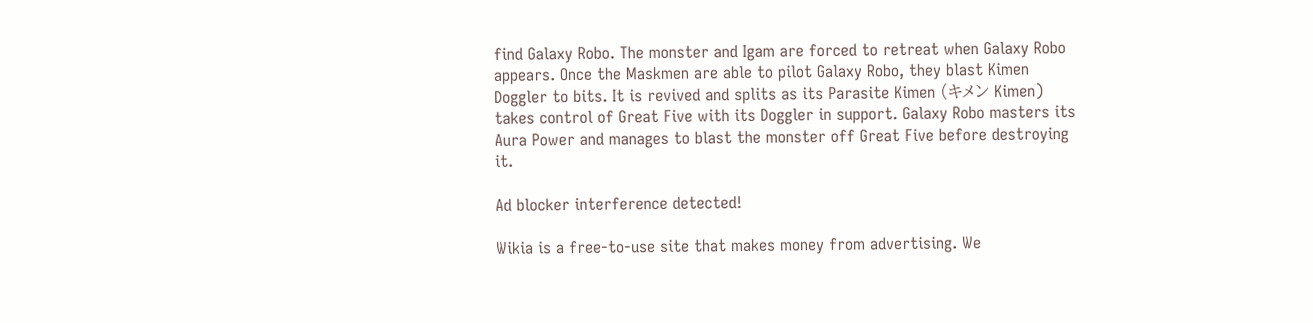find Galaxy Robo. The monster and Igam are forced to retreat when Galaxy Robo appears. Once the Maskmen are able to pilot Galaxy Robo, they blast Kimen Doggler to bits. It is revived and splits as its Parasite Kimen (キメン Kimen) takes control of Great Five with its Doggler in support. Galaxy Robo masters its Aura Power and manages to blast the monster off Great Five before destroying it.

Ad blocker interference detected!

Wikia is a free-to-use site that makes money from advertising. We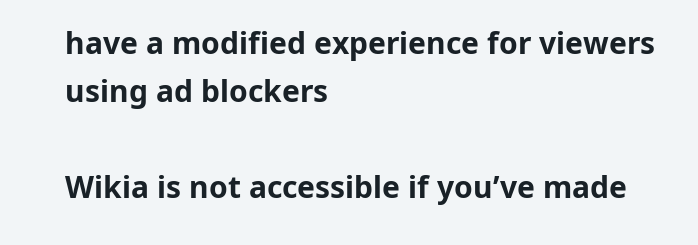have a modified experience for viewers using ad blockers

Wikia is not accessible if you’ve made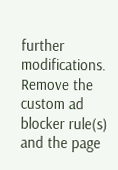further modifications. Remove the custom ad blocker rule(s) and the page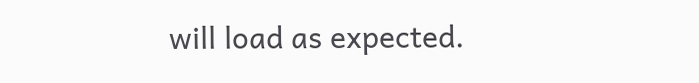will load as expected.